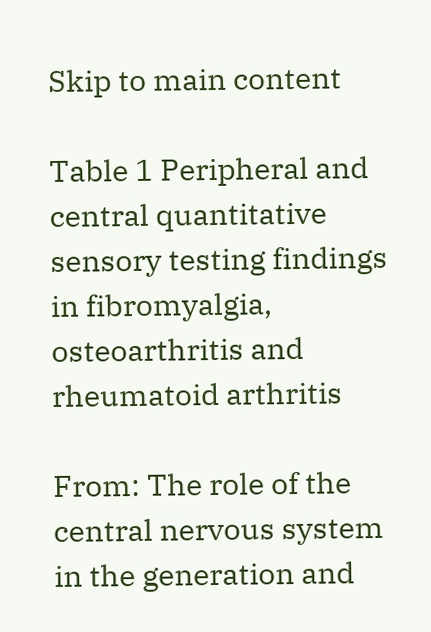Skip to main content

Table 1 Peripheral and central quantitative sensory testing findings in fibromyalgia, osteoarthritis and rheumatoid arthritis

From: The role of the central nervous system in the generation and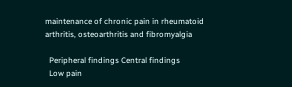maintenance of chronic pain in rheumatoid arthritis, osteoarthritis and fibromyalgia

  Peripheral findings Central findings
  Low pain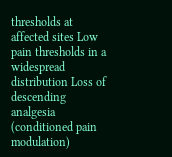thresholds at affected sites Low pain thresholds in a widespread distribution Loss of descending analgesia (conditioned pain modulation)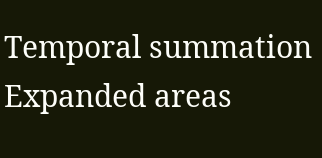Temporal summation Expanded areas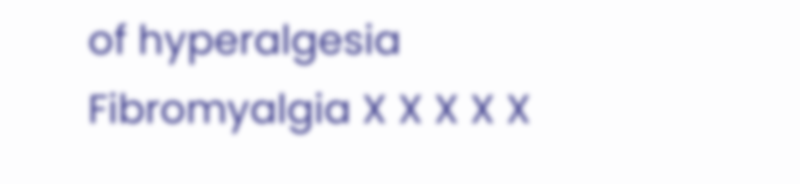of hyperalgesia
Fibromyalgia X X X X X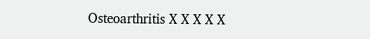Osteoarthritis X X X X X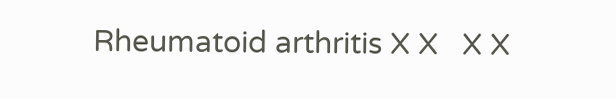Rheumatoid arthritis X X   X X